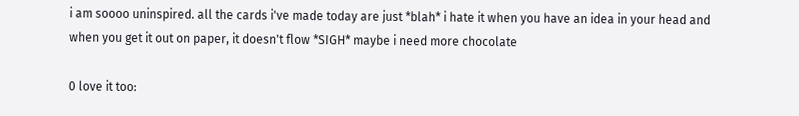i am soooo uninspired. all the cards i've made today are just *blah* i hate it when you have an idea in your head and when you get it out on paper, it doesn't flow *SIGH* maybe i need more chocolate

0 love it too: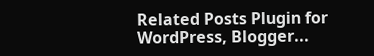Related Posts Plugin for WordPress, Blogger...